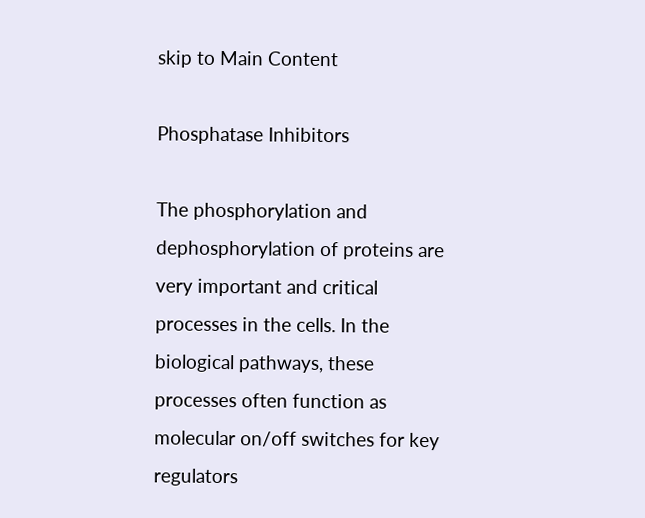skip to Main Content

Phosphatase Inhibitors

The phosphorylation and dephosphorylation of proteins are very important and critical processes in the cells. In the biological pathways, these processes often function as molecular on/off switches for key regulators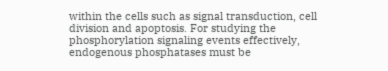within the cells such as signal transduction, cell division and apoptosis. For studying the phosphorylation signaling events effectively, endogenous phosphatases must be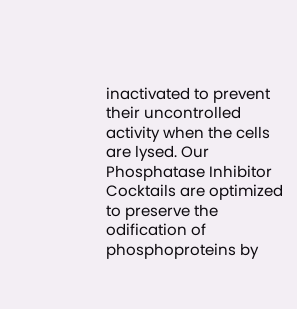inactivated to prevent their uncontrolled activity when the cells are lysed. Our Phosphatase Inhibitor Cocktails are optimized to preserve the odification of phosphoproteins by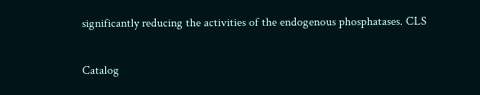significantly reducing the activities of the endogenous phosphatases. CLS

Catalog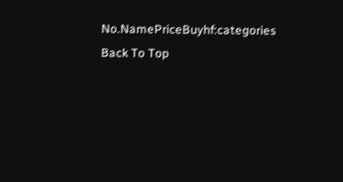No.NamePriceBuyhf:categories
Back To Top